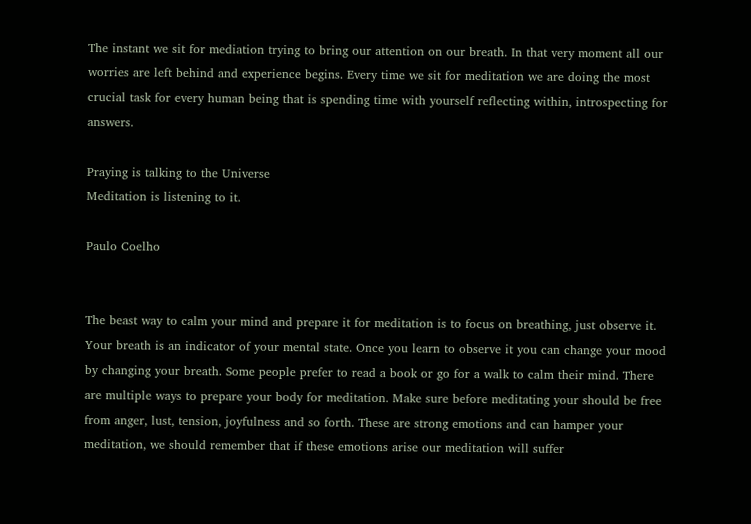The instant we sit for mediation trying to bring our attention on our breath. In that very moment all our worries are left behind and experience begins. Every time we sit for meditation we are doing the most crucial task for every human being that is spending time with yourself reflecting within, introspecting for answers.

Praying is talking to the Universe
Meditation is listening to it.

Paulo Coelho


The beast way to calm your mind and prepare it for meditation is to focus on breathing, just observe it. Your breath is an indicator of your mental state. Once you learn to observe it you can change your mood by changing your breath. Some people prefer to read a book or go for a walk to calm their mind. There are multiple ways to prepare your body for meditation. Make sure before meditating your should be free from anger, lust, tension, joyfulness and so forth. These are strong emotions and can hamper your meditation, we should remember that if these emotions arise our meditation will suffer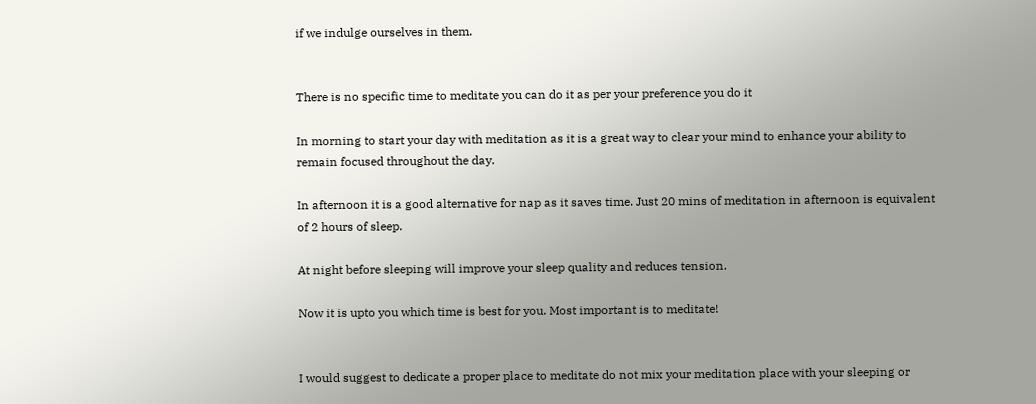if we indulge ourselves in them.


There is no specific time to meditate you can do it as per your preference you do it

In morning to start your day with meditation as it is a great way to clear your mind to enhance your ability to remain focused throughout the day.

In afternoon it is a good alternative for nap as it saves time. Just 20 mins of meditation in afternoon is equivalent of 2 hours of sleep.

At night before sleeping will improve your sleep quality and reduces tension.

Now it is upto you which time is best for you. Most important is to meditate!


I would suggest to dedicate a proper place to meditate do not mix your meditation place with your sleeping or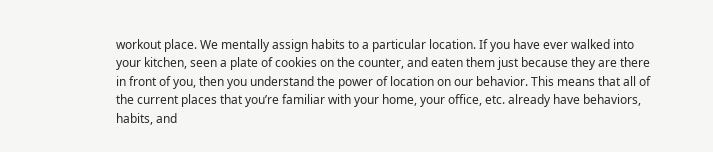workout place. We mentally assign habits to a particular location. If you have ever walked into your kitchen, seen a plate of cookies on the counter, and eaten them just because they are there in front of you, then you understand the power of location on our behavior. This means that all of the current places that you’re familiar with your home, your office, etc. already have behaviors, habits, and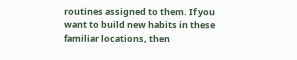routines assigned to them. If you want to build new habits in these familiar locations, then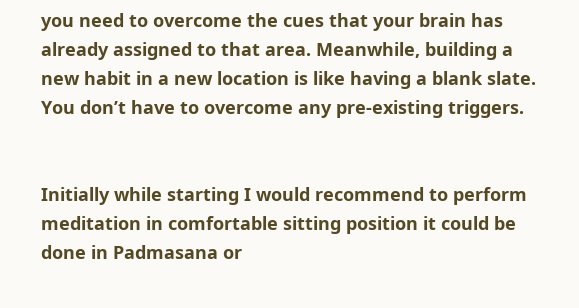you need to overcome the cues that your brain has already assigned to that area. Meanwhile, building a new habit in a new location is like having a blank slate. You don’t have to overcome any pre-existing triggers.


Initially while starting I would recommend to perform meditation in comfortable sitting position it could be done in Padmasana or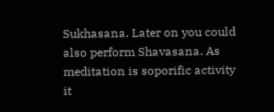Sukhasana. Later on you could also perform Shavasana. As meditation is soporific activity it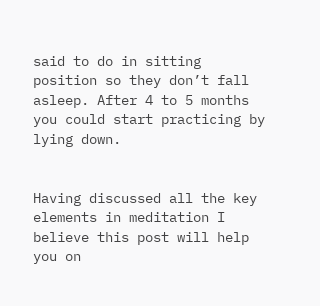said to do in sitting position so they don’t fall asleep. After 4 to 5 months you could start practicing by lying down.


Having discussed all the key elements in meditation I believe this post will help you on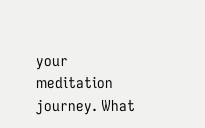your meditation journey. What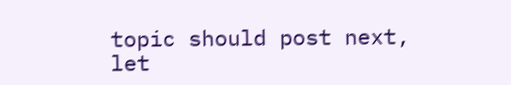topic should post next, let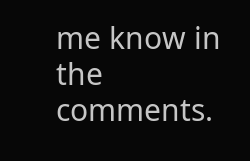me know in the comments.